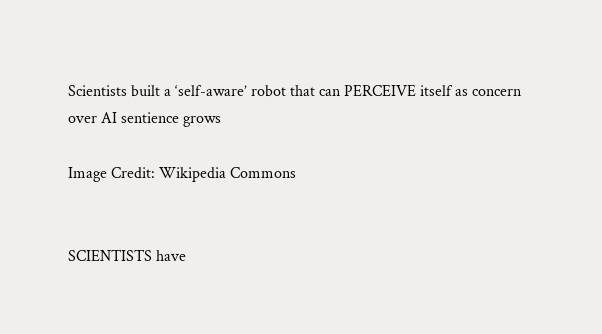Scientists built a ‘self-aware’ robot that can PERCEIVE itself as concern over AI sentience grows

Image Credit: Wikipedia Commons


SCIENTISTS have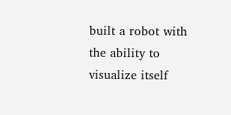built a robot with the ability to visualize itself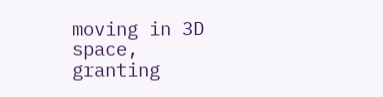moving in 3D space, granting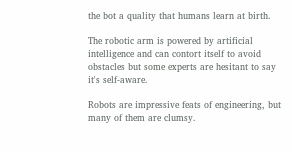the bot a quality that humans learn at birth.

The robotic arm is powered by artificial intelligence and can contort itself to avoid obstacles but some experts are hesitant to say it's self-aware.

Robots are impressive feats of engineering, but many of them are clumsy.